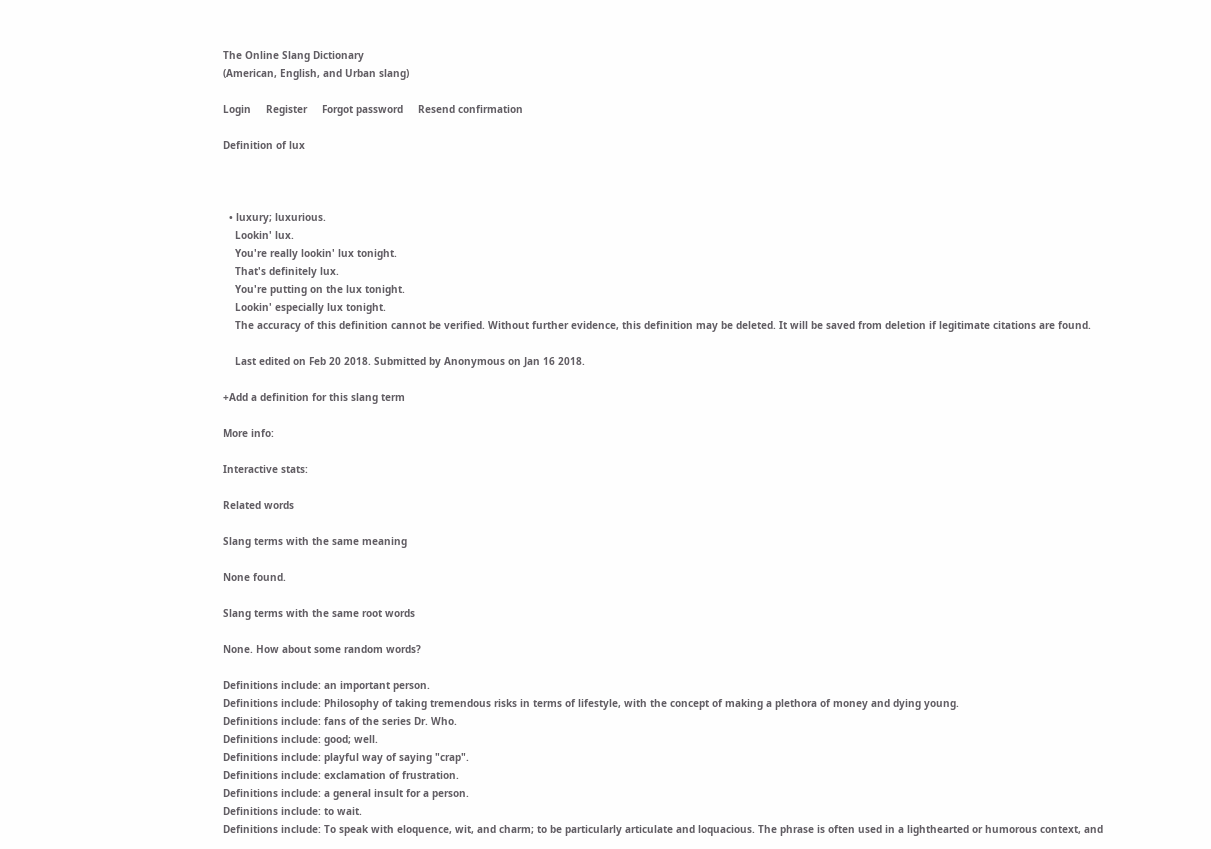The Online Slang Dictionary
(American, English, and Urban slang)

Login     Register     Forgot password     Resend confirmation

Definition of lux



  • luxury; luxurious.
    Lookin' lux.
    You're really lookin' lux tonight.
    That's definitely lux.
    You're putting on the lux tonight.
    Lookin' especially lux tonight.
    The accuracy of this definition cannot be verified. Without further evidence, this definition may be deleted. It will be saved from deletion if legitimate citations are found.

    Last edited on Feb 20 2018. Submitted by Anonymous on Jan 16 2018.

+Add a definition for this slang term

More info:

Interactive stats:

Related words

Slang terms with the same meaning

None found.

Slang terms with the same root words

None. How about some random words?

Definitions include: an important person.
Definitions include: Philosophy of taking tremendous risks in terms of lifestyle, with the concept of making a plethora of money and dying young.
Definitions include: fans of the series Dr. Who.
Definitions include: good; well.
Definitions include: playful way of saying "crap".
Definitions include: exclamation of frustration.
Definitions include: a general insult for a person.
Definitions include: to wait.
Definitions include: To speak with eloquence, wit, and charm; to be particularly articulate and loquacious. The phrase is often used in a lighthearted or humorous context, and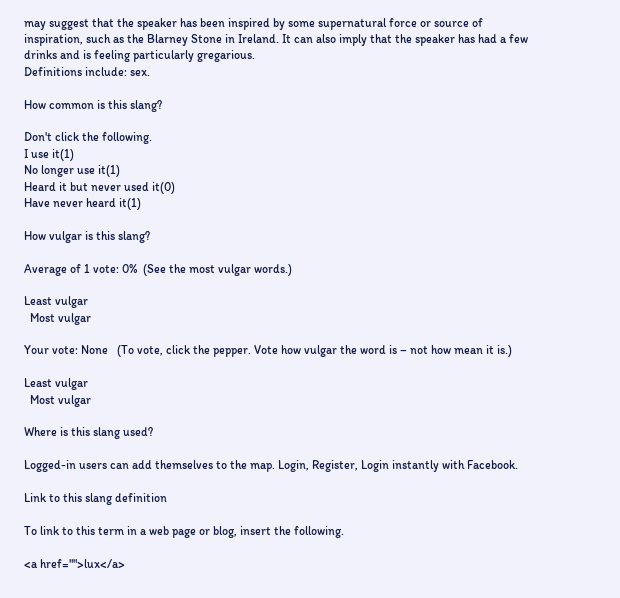may suggest that the speaker has been inspired by some supernatural force or source of inspiration, such as the Blarney Stone in Ireland. It can also imply that the speaker has had a few drinks and is feeling particularly gregarious.
Definitions include: sex.

How common is this slang?

Don't click the following.
I use it(1)
No longer use it(1)
Heard it but never used it(0)
Have never heard it(1)

How vulgar is this slang?

Average of 1 vote: 0%  (See the most vulgar words.)

Least vulgar
  Most vulgar

Your vote: None   (To vote, click the pepper. Vote how vulgar the word is – not how mean it is.)

Least vulgar
  Most vulgar

Where is this slang used?

Logged-in users can add themselves to the map. Login, Register, Login instantly with Facebook.

Link to this slang definition

To link to this term in a web page or blog, insert the following.

<a href="">lux</a>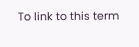To link to this term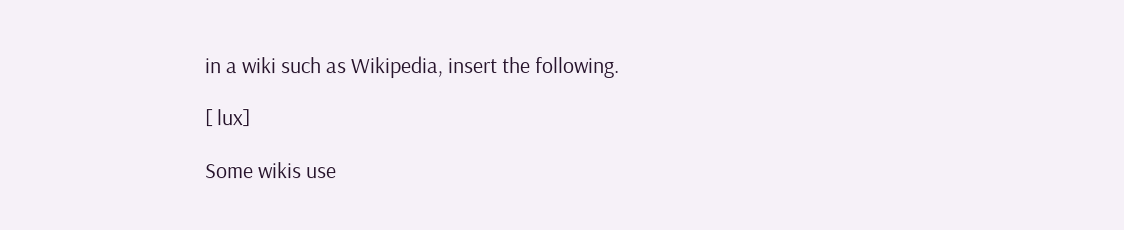in a wiki such as Wikipedia, insert the following.

[ lux]

Some wikis use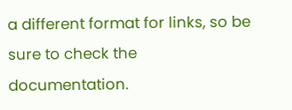a different format for links, so be sure to check the documentation.